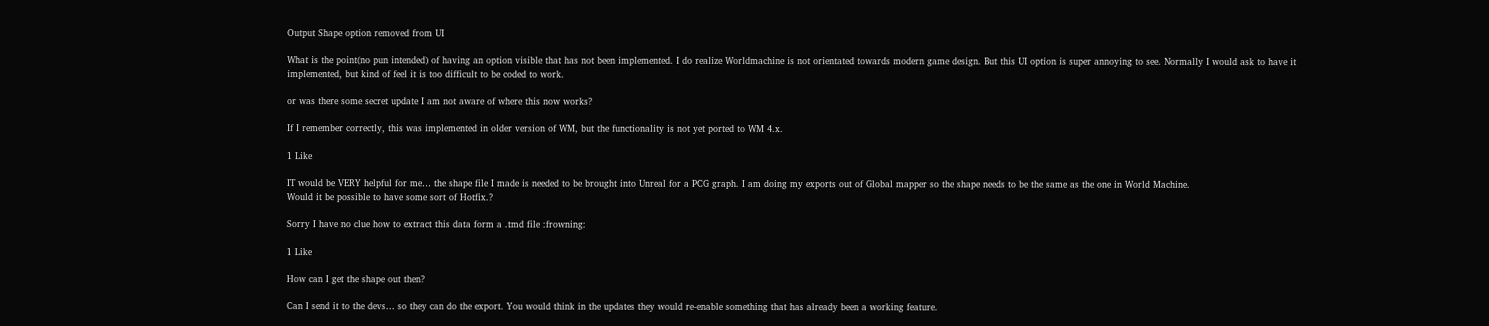Output Shape option removed from UI

What is the point(no pun intended) of having an option visible that has not been implemented. I do realize Worldmachine is not orientated towards modern game design. But this UI option is super annoying to see. Normally I would ask to have it implemented, but kind of feel it is too difficult to be coded to work.

or was there some secret update I am not aware of where this now works?

If I remember correctly, this was implemented in older version of WM, but the functionality is not yet ported to WM 4.x.

1 Like

IT would be VERY helpful for me… the shape file I made is needed to be brought into Unreal for a PCG graph. I am doing my exports out of Global mapper so the shape needs to be the same as the one in World Machine.
Would it be possible to have some sort of Hotfix.?

Sorry I have no clue how to extract this data form a .tmd file :frowning:

1 Like

How can I get the shape out then?

Can I send it to the devs… so they can do the export. You would think in the updates they would re-enable something that has already been a working feature.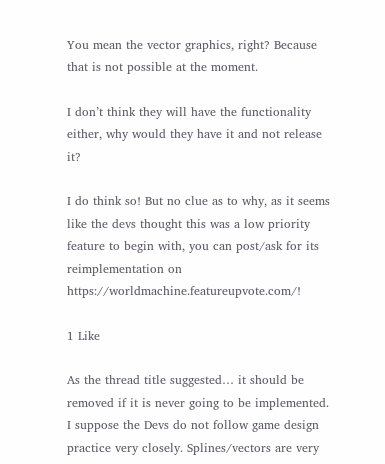You mean the vector graphics, right? Because that is not possible at the moment.

I don’t think they will have the functionality either, why would they have it and not release it?

I do think so! But no clue as to why, as it seems like the devs thought this was a low priority feature to begin with, you can post/ask for its reimplementation on https://worldmachine.featureupvote.com/!

1 Like

As the thread title suggested… it should be removed if it is never going to be implemented. I suppose the Devs do not follow game design practice very closely. Splines/vectors are very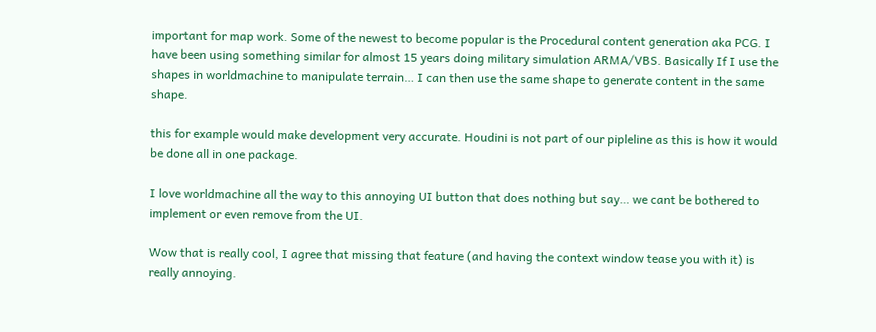important for map work. Some of the newest to become popular is the Procedural content generation aka PCG. I have been using something similar for almost 15 years doing military simulation ARMA/VBS. Basically If I use the shapes in worldmachine to manipulate terrain… I can then use the same shape to generate content in the same shape.

this for example would make development very accurate. Houdini is not part of our pipleline as this is how it would be done all in one package.

I love worldmachine all the way to this annoying UI button that does nothing but say… we cant be bothered to implement or even remove from the UI.

Wow that is really cool, I agree that missing that feature (and having the context window tease you with it) is really annoying.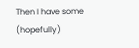Then I have some (hopefully)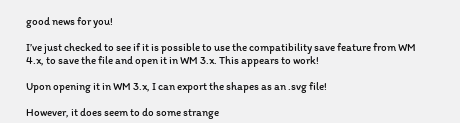good news for you!

I’ve just checked to see if it is possible to use the compatibility save feature from WM 4.x, to save the file and open it in WM 3.x. This appears to work!

Upon opening it in WM 3.x, I can export the shapes as an .svg file!

However, it does seem to do some strange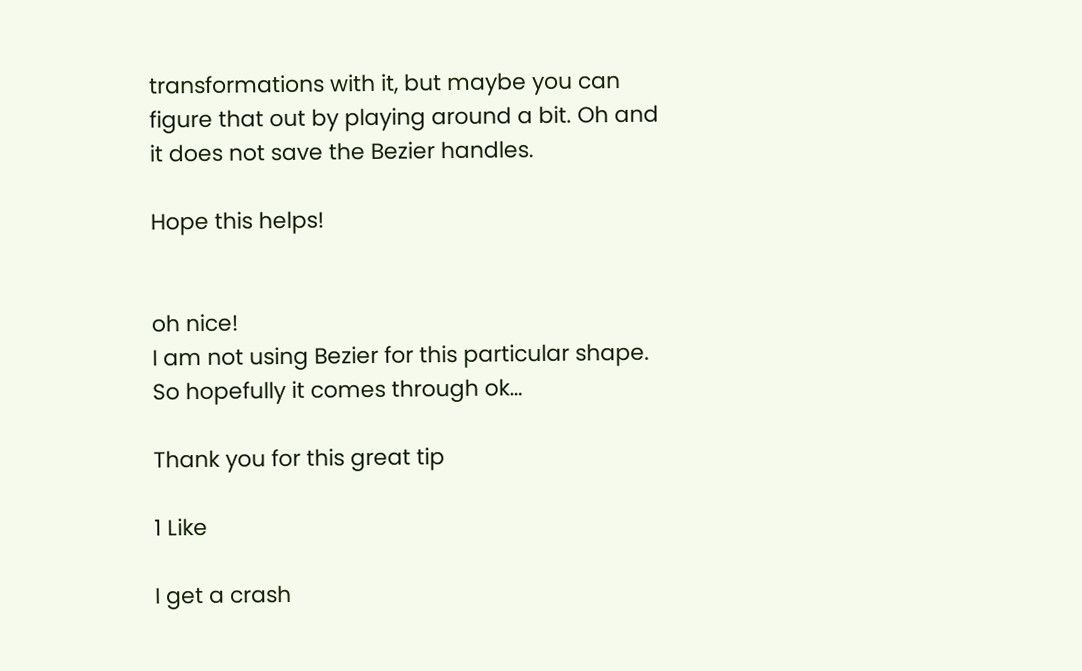transformations with it, but maybe you can figure that out by playing around a bit. Oh and it does not save the Bezier handles.

Hope this helps!


oh nice!
I am not using Bezier for this particular shape. So hopefully it comes through ok…

Thank you for this great tip

1 Like

I get a crash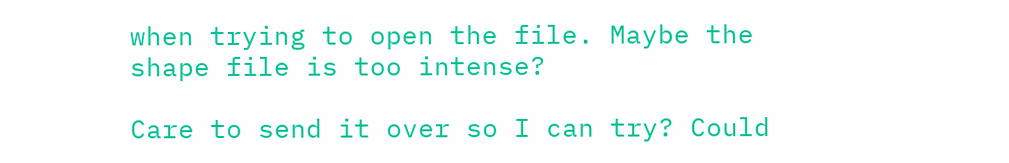when trying to open the file. Maybe the shape file is too intense?

Care to send it over so I can try? Could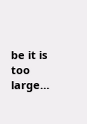be it is too large…